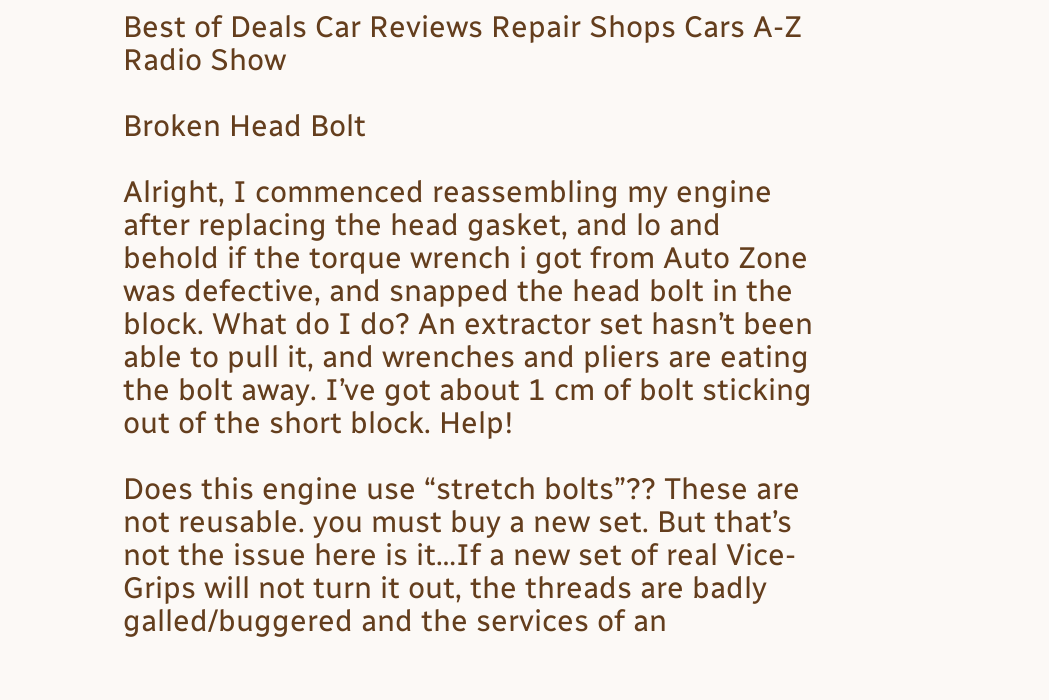Best of Deals Car Reviews Repair Shops Cars A-Z Radio Show

Broken Head Bolt

Alright, I commenced reassembling my engine after replacing the head gasket, and lo and behold if the torque wrench i got from Auto Zone was defective, and snapped the head bolt in the block. What do I do? An extractor set hasn’t been able to pull it, and wrenches and pliers are eating the bolt away. I’ve got about 1 cm of bolt sticking out of the short block. Help!

Does this engine use “stretch bolts”?? These are not reusable. you must buy a new set. But that’s not the issue here is it…If a new set of real Vice-Grips will not turn it out, the threads are badly galled/buggered and the services of an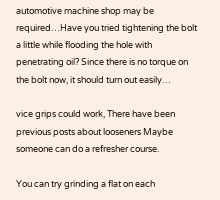automotive machine shop may be required…Have you tried tightening the bolt a little while flooding the hole with penetrating oil? Since there is no torque on the bolt now, it should turn out easily…

vice grips could work, There have been previous posts about looseners Maybe someone can do a refresher course.

You can try grinding a flat on each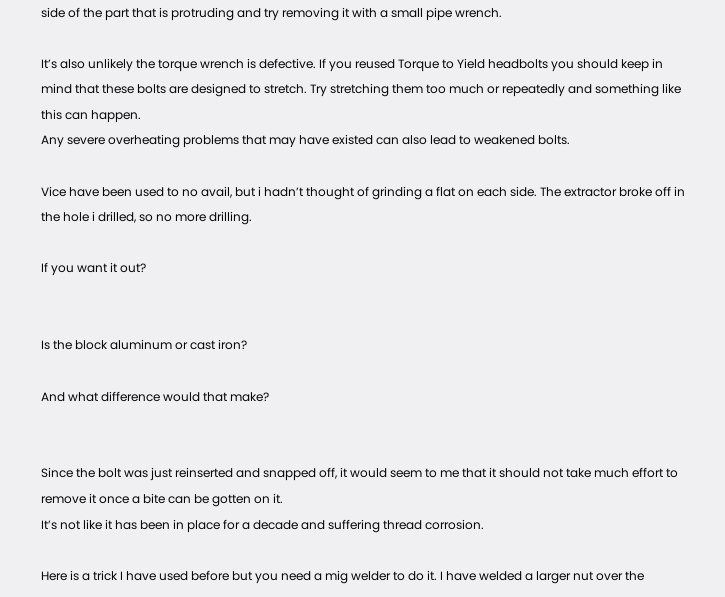side of the part that is protruding and try removing it with a small pipe wrench.

It’s also unlikely the torque wrench is defective. If you reused Torque to Yield headbolts you should keep in mind that these bolts are designed to stretch. Try stretching them too much or repeatedly and something like this can happen.
Any severe overheating problems that may have existed can also lead to weakened bolts.

Vice have been used to no avail, but i hadn’t thought of grinding a flat on each side. The extractor broke off in the hole i drilled, so no more drilling.

If you want it out?


Is the block aluminum or cast iron?

And what difference would that make?


Since the bolt was just reinserted and snapped off, it would seem to me that it should not take much effort to remove it once a bite can be gotten on it.
It’s not like it has been in place for a decade and suffering thread corrosion.

Here is a trick I have used before but you need a mig welder to do it. I have welded a larger nut over the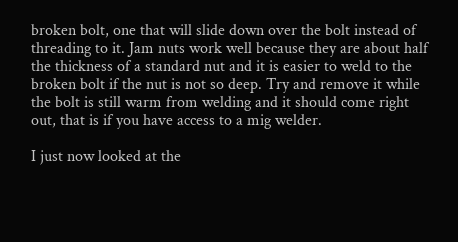broken bolt, one that will slide down over the bolt instead of threading to it. Jam nuts work well because they are about half the thickness of a standard nut and it is easier to weld to the broken bolt if the nut is not so deep. Try and remove it while the bolt is still warm from welding and it should come right out, that is if you have access to a mig welder.

I just now looked at the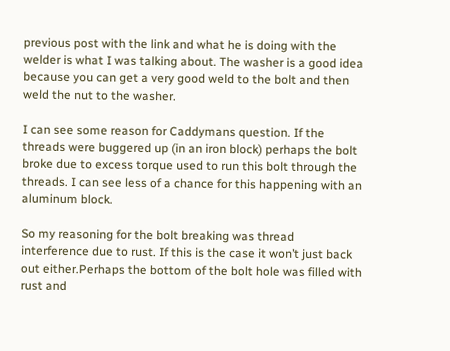previous post with the link and what he is doing with the welder is what I was talking about. The washer is a good idea because you can get a very good weld to the bolt and then weld the nut to the washer.

I can see some reason for Caddymans question. If the threads were buggered up (in an iron block) perhaps the bolt broke due to excess torque used to run this bolt through the threads. I can see less of a chance for this happening with an aluminum block.

So my reasoning for the bolt breaking was thread interference due to rust. If this is the case it won’t just back out either.Perhaps the bottom of the bolt hole was filled with rust and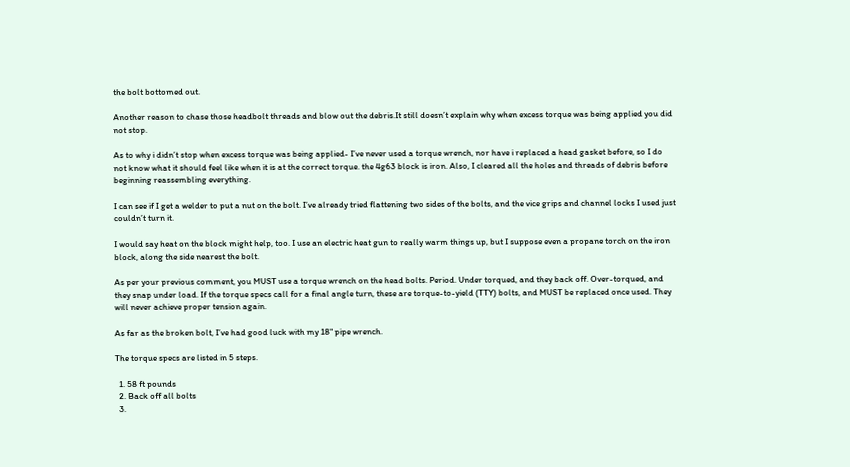the bolt bottomed out.

Another reason to chase those headbolt threads and blow out the debris.It still doesn’t explain why when excess torque was being applied you did not stop.

As to why i didn’t stop when excess torque was being applied- I’ve never used a torque wrench, nor have i replaced a head gasket before, so I do not know what it should feel like when it is at the correct torque. the 4g63 block is iron. Also, I cleared all the holes and threads of debris before beginning reassembling everything.

I can see if I get a welder to put a nut on the bolt. I’ve already tried flattening two sides of the bolts, and the vice grips and channel locks I used just couldn’t turn it.

I would say heat on the block might help, too. I use an electric heat gun to really warm things up, but I suppose even a propane torch on the iron block, along the side nearest the bolt.

As per your previous comment, you MUST use a torque wrench on the head bolts. Period. Under torqued, and they back off. Over-torqued, and they snap under load. If the torque specs call for a final angle turn, these are torque-to-yield (TTY) bolts, and MUST be replaced once used. They will never achieve proper tension again.

As far as the broken bolt, I’ve had good luck with my 18" pipe wrench.

The torque specs are listed in 5 steps.

  1. 58 ft pounds
  2. Back off all bolts
  3.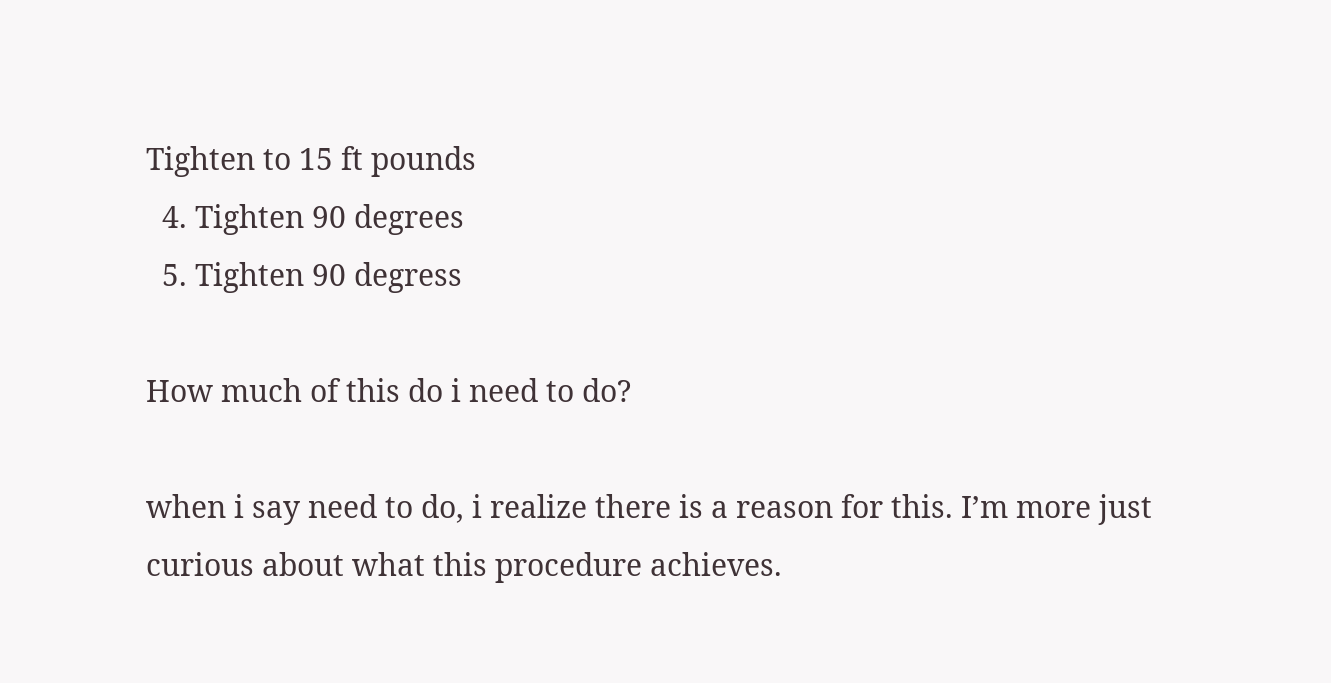Tighten to 15 ft pounds
  4. Tighten 90 degrees
  5. Tighten 90 degress

How much of this do i need to do?

when i say need to do, i realize there is a reason for this. I’m more just curious about what this procedure achieves.